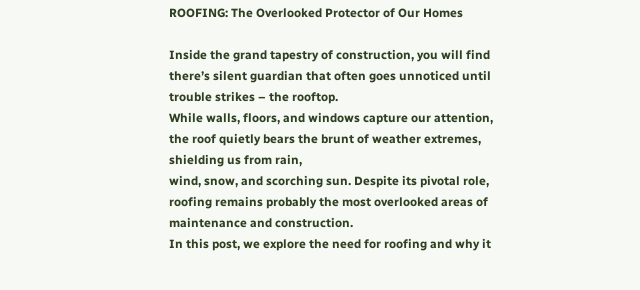ROOFING: The Overlooked Protector of Our Homes

Inside the grand tapestry of construction, you will find there’s silent guardian that often goes unnoticed until trouble strikes – the rooftop.
While walls, floors, and windows capture our attention, the roof quietly bears the brunt of weather extremes, shielding us from rain,
wind, snow, and scorching sun. Despite its pivotal role, roofing remains probably the most overlooked areas of maintenance and construction.
In this post, we explore the need for roofing and why it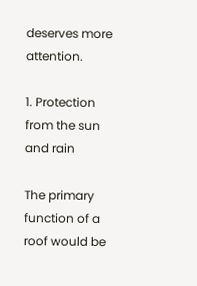deserves more attention.

1. Protection from the sun and rain

The primary function of a roof would be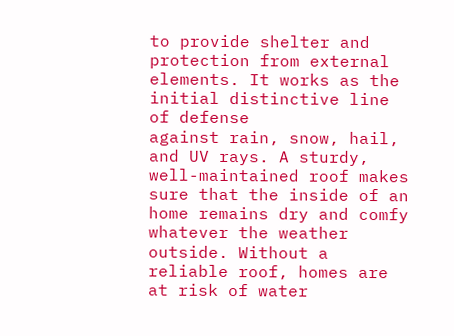to provide shelter and protection from external elements. It works as the initial distinctive line of defense
against rain, snow, hail, and UV rays. A sturdy, well-maintained roof makes sure that the inside of an home remains dry and comfy
whatever the weather outside. Without a reliable roof, homes are at risk of water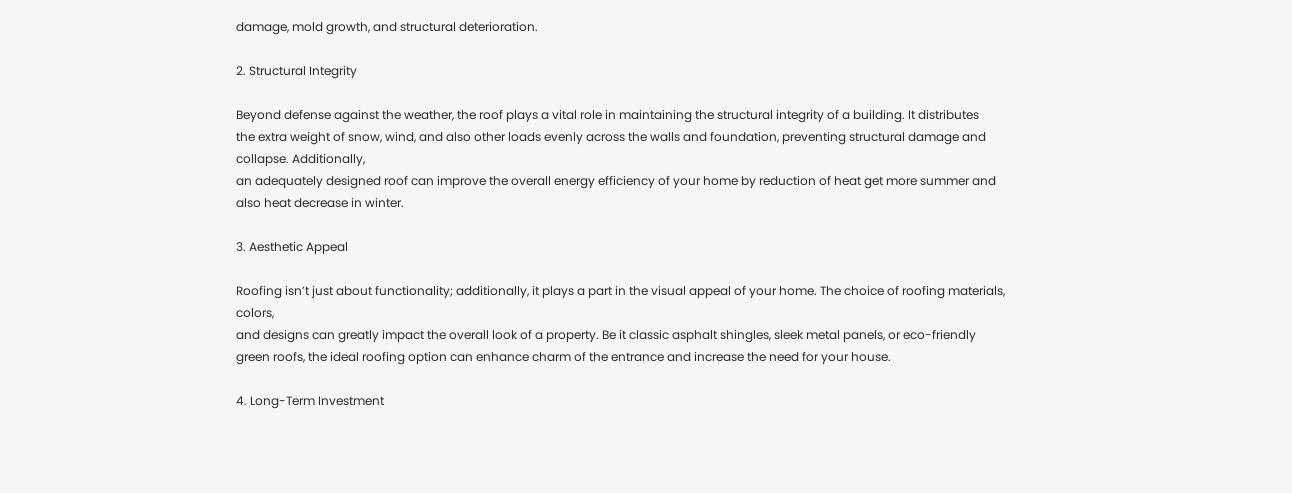damage, mold growth, and structural deterioration.

2. Structural Integrity

Beyond defense against the weather, the roof plays a vital role in maintaining the structural integrity of a building. It distributes
the extra weight of snow, wind, and also other loads evenly across the walls and foundation, preventing structural damage and collapse. Additionally,
an adequately designed roof can improve the overall energy efficiency of your home by reduction of heat get more summer and also heat decrease in winter.

3. Aesthetic Appeal

Roofing isn’t just about functionality; additionally, it plays a part in the visual appeal of your home. The choice of roofing materials, colors,
and designs can greatly impact the overall look of a property. Be it classic asphalt shingles, sleek metal panels, or eco-friendly
green roofs, the ideal roofing option can enhance charm of the entrance and increase the need for your house.

4. Long-Term Investment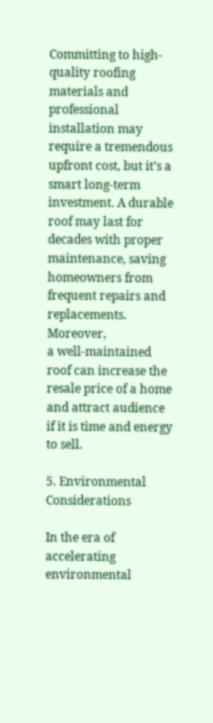Committing to high-quality roofing materials and professional installation may require a tremendous upfront cost, but it’s a smart long-term
investment. A durable roof may last for decades with proper maintenance, saving homeowners from frequent repairs and replacements. Moreover,
a well-maintained roof can increase the resale price of a home and attract audience if it is time and energy to sell.

5. Environmental Considerations

In the era of accelerating environmental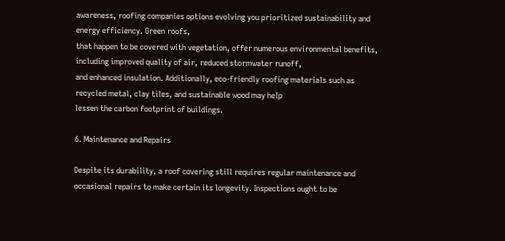awareness, roofing companies options evolving you prioritized sustainability and energy efficiency. Green roofs,
that happen to be covered with vegetation, offer numerous environmental benefits, including improved quality of air, reduced stormwater runoff,
and enhanced insulation. Additionally, eco-friendly roofing materials such as recycled metal, clay tiles, and sustainable wood may help
lessen the carbon footprint of buildings.

6. Maintenance and Repairs

Despite its durability, a roof covering still requires regular maintenance and occasional repairs to make certain its longevity. Inspections ought to be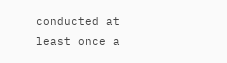conducted at least once a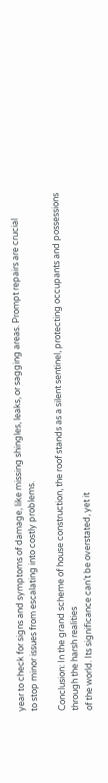year to check for signs and symptoms of damage, like missing shingles, leaks, or sagging areas. Prompt repairs are crucial
to stop minor issues from escalating into costly problems.

Conclusion: In the grand scheme of house construction, the roof stands as a silent sentinel, protecting occupants and possessions through the harsh realities
of the world. Its significance can’t be overstated, yet it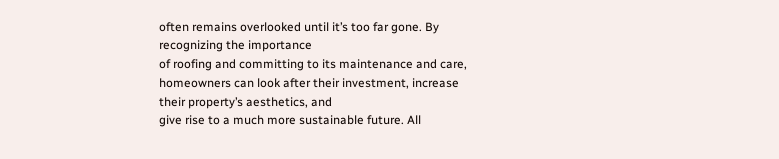often remains overlooked until it’s too far gone. By recognizing the importance
of roofing and committing to its maintenance and care, homeowners can look after their investment, increase their property’s aesthetics, and
give rise to a much more sustainable future. All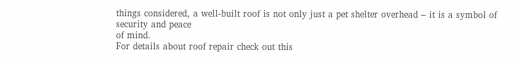things considered, a well-built roof is not only just a pet shelter overhead – it is a symbol of security and peace
of mind.
For details about roof repair check out this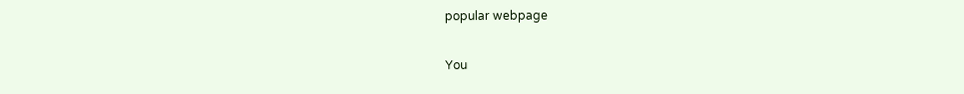popular webpage

You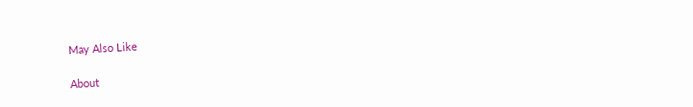May Also Like

About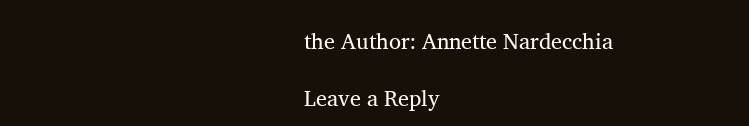the Author: Annette Nardecchia

Leave a Reply